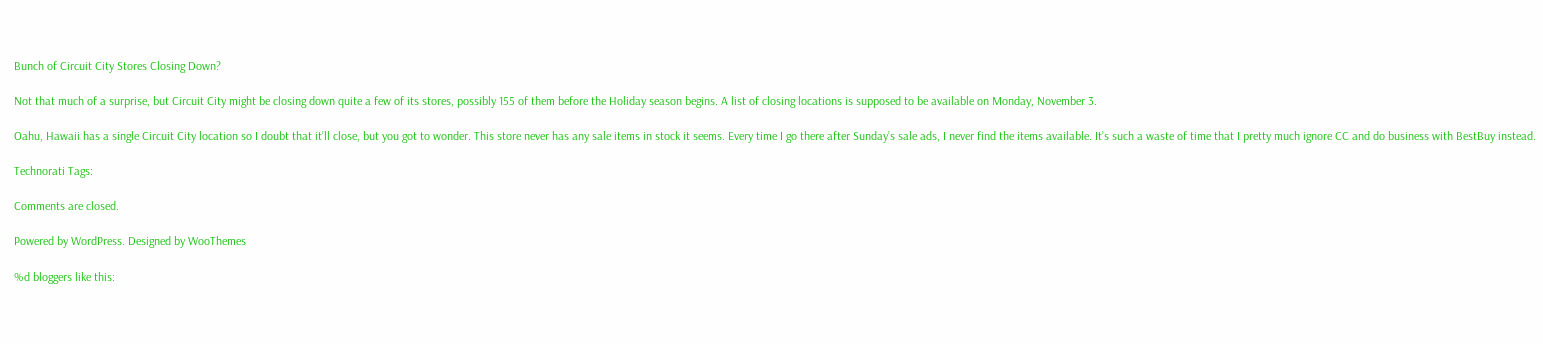Bunch of Circuit City Stores Closing Down?

Not that much of a surprise, but Circuit City might be closing down quite a few of its stores, possibly 155 of them before the Holiday season begins. A list of closing locations is supposed to be available on Monday, November 3.

Oahu, Hawaii has a single Circuit City location so I doubt that it’ll close, but you got to wonder. This store never has any sale items in stock it seems. Every time I go there after Sunday’s sale ads, I never find the items available. It’s such a waste of time that I pretty much ignore CC and do business with BestBuy instead.

Technorati Tags:

Comments are closed.

Powered by WordPress. Designed by WooThemes

%d bloggers like this: